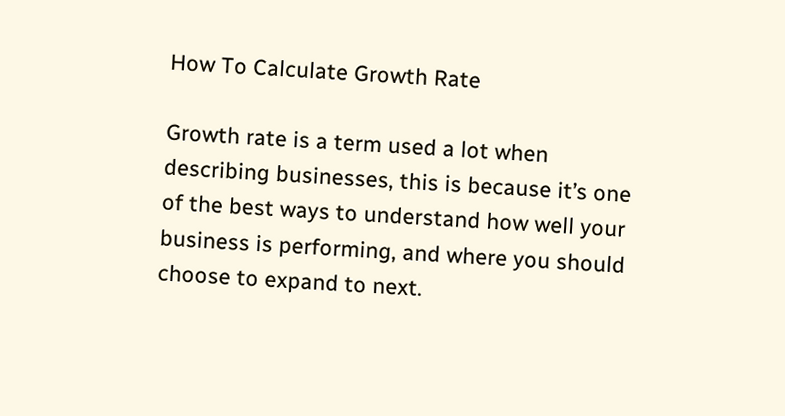How To Calculate Growth Rate

Growth rate is a term used a lot when describing businesses, this is because it’s one of the best ways to understand how well your business is performing, and where you should choose to expand to next.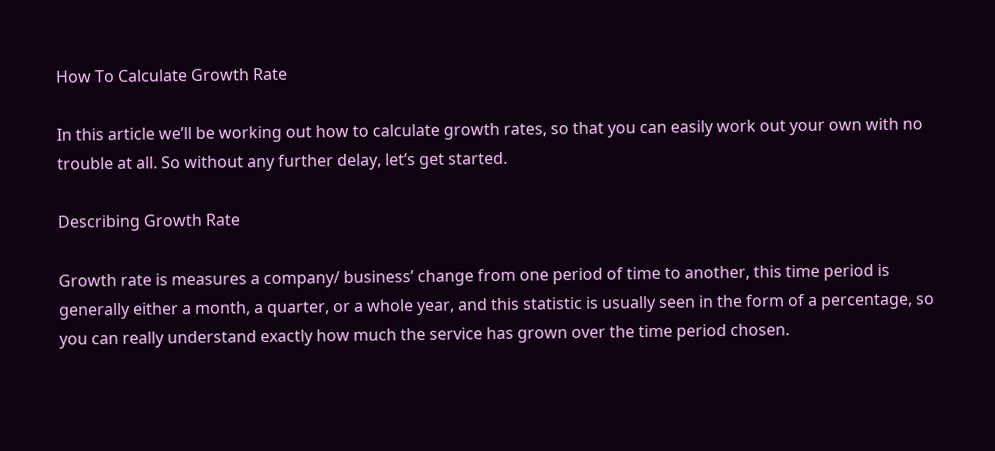How To Calculate Growth Rate

In this article we’ll be working out how to calculate growth rates, so that you can easily work out your own with no trouble at all. So without any further delay, let’s get started.

Describing Growth Rate

Growth rate is measures a company/ business’ change from one period of time to another, this time period is generally either a month, a quarter, or a whole year, and this statistic is usually seen in the form of a percentage, so you can really understand exactly how much the service has grown over the time period chosen.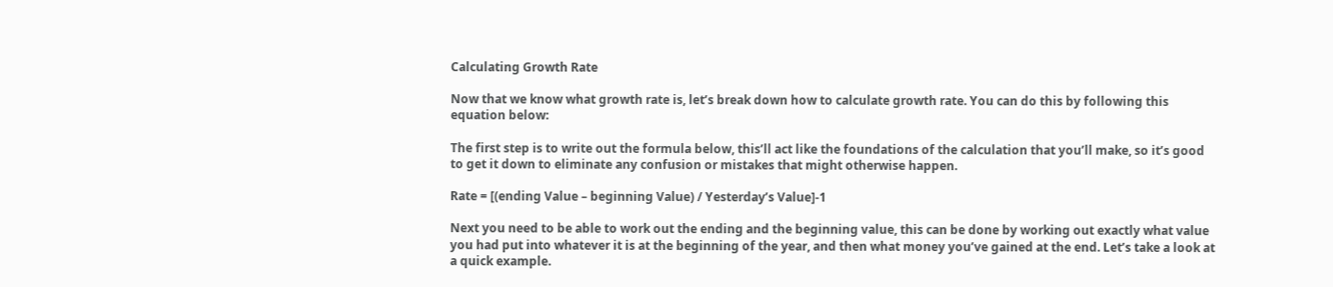Calculating Growth Rate

Now that we know what growth rate is, let’s break down how to calculate growth rate. You can do this by following this equation below:

The first step is to write out the formula below, this’ll act like the foundations of the calculation that you’ll make, so it’s good to get it down to eliminate any confusion or mistakes that might otherwise happen.

Rate = [(ending Value – beginning Value) / Yesterday’s Value]-1

Next you need to be able to work out the ending and the beginning value, this can be done by working out exactly what value you had put into whatever it is at the beginning of the year, and then what money you’ve gained at the end. Let’s take a look at a quick example.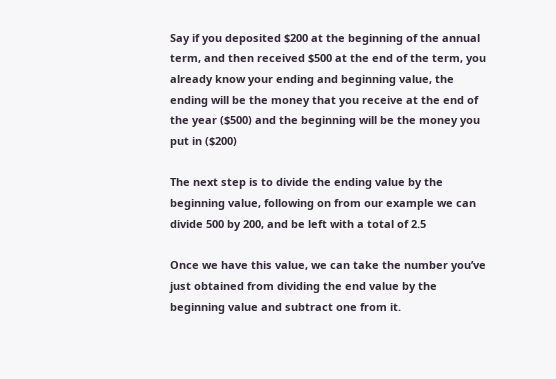Say if you deposited $200 at the beginning of the annual term, and then received $500 at the end of the term, you already know your ending and beginning value, the ending will be the money that you receive at the end of the year ($500) and the beginning will be the money you put in ($200)

The next step is to divide the ending value by the beginning value, following on from our example we can divide 500 by 200, and be left with a total of 2.5

Once we have this value, we can take the number you’ve just obtained from dividing the end value by the beginning value and subtract one from it.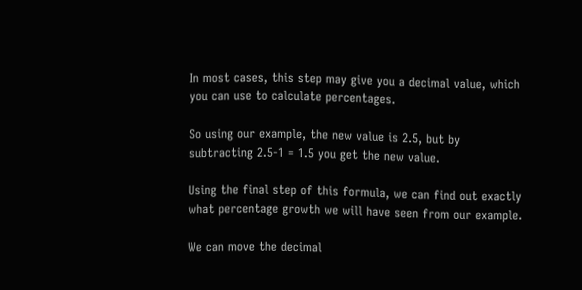In most cases, this step may give you a decimal value, which you can use to calculate percentages.

So using our example, the new value is 2.5, but by subtracting 2.5-1 = 1.5 you get the new value.

Using the final step of this formula, we can find out exactly what percentage growth we will have seen from our example.

We can move the decimal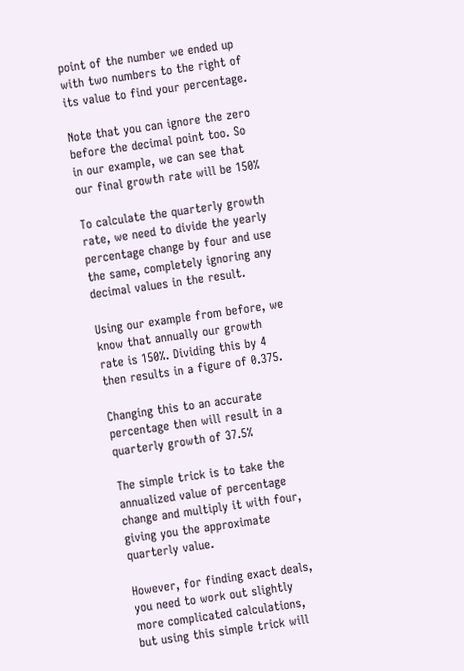point of the number we ended up with two numbers to the right of its value to find your percentage.

Note that you can ignore the zero before the decimal point too. So in our example, we can see that our final growth rate will be 150%

To calculate the quarterly growth rate, we need to divide the yearly percentage change by four and use the same, completely ignoring any decimal values in the result.

Using our example from before, we know that annually our growth rate is 150%. Dividing this by 4 then results in a figure of 0.375.

Changing this to an accurate percentage then will result in a quarterly growth of 37.5%

The simple trick is to take the annualized value of percentage change and multiply it with four, giving you the approximate quarterly value.

However, for finding exact deals, you need to work out slightly more complicated calculations, but using this simple trick will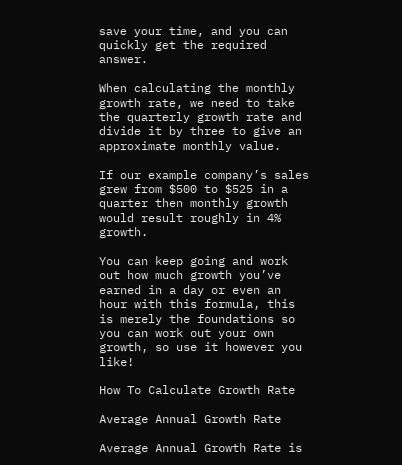save your time, and you can quickly get the required answer.

When calculating the monthly growth rate, we need to take the quarterly growth rate and divide it by three to give an approximate monthly value.

If our example company’s sales grew from $500 to $525 in a quarter then monthly growth would result roughly in 4% growth.

You can keep going and work out how much growth you’ve earned in a day or even an hour with this formula, this is merely the foundations so you can work out your own growth, so use it however you like!

How To Calculate Growth Rate

Average Annual Growth Rate

Average Annual Growth Rate is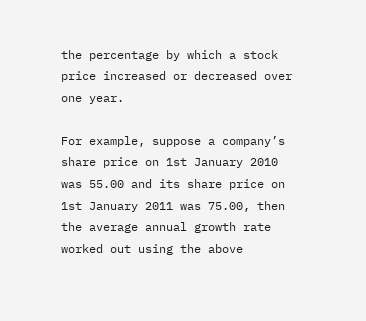the percentage by which a stock price increased or decreased over one year.

For example, suppose a company’s share price on 1st January 2010 was 55.00 and its share price on 1st January 2011 was 75.00, then the average annual growth rate worked out using the above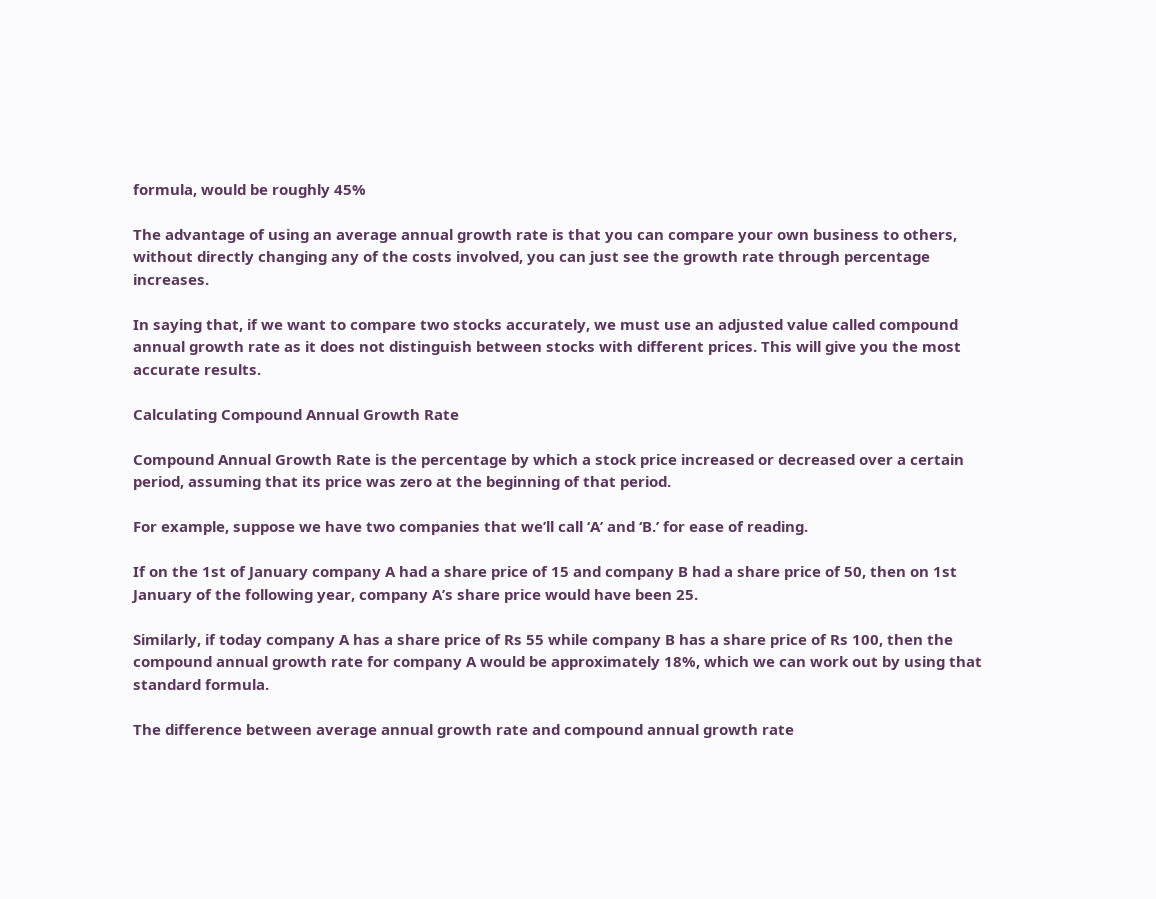formula, would be roughly 45%

The advantage of using an average annual growth rate is that you can compare your own business to others, without directly changing any of the costs involved, you can just see the growth rate through percentage increases.

In saying that, if we want to compare two stocks accurately, we must use an adjusted value called compound annual growth rate as it does not distinguish between stocks with different prices. This will give you the most accurate results.

Calculating Compound Annual Growth Rate

Compound Annual Growth Rate is the percentage by which a stock price increased or decreased over a certain period, assuming that its price was zero at the beginning of that period.

For example, suppose we have two companies that we’ll call ‘A’ and ‘B.’ for ease of reading.

If on the 1st of January company A had a share price of 15 and company B had a share price of 50, then on 1st January of the following year, company A’s share price would have been 25.

Similarly, if today company A has a share price of Rs 55 while company B has a share price of Rs 100, then the compound annual growth rate for company A would be approximately 18%, which we can work out by using that standard formula.

The difference between average annual growth rate and compound annual growth rate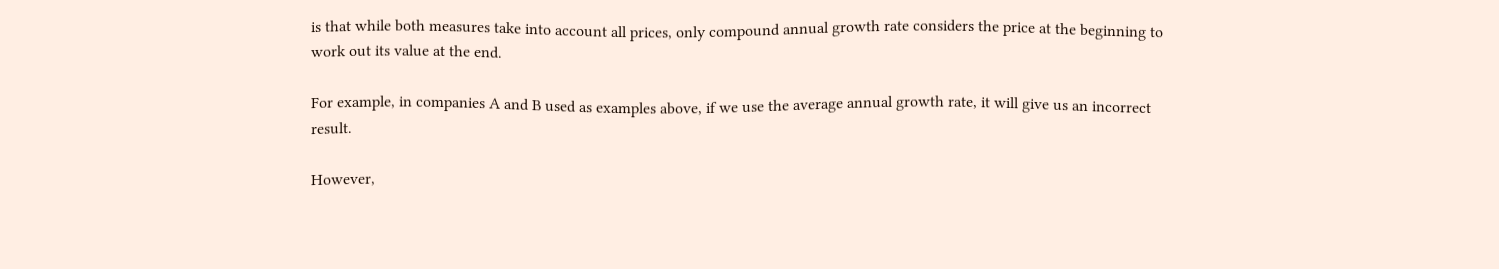is that while both measures take into account all prices, only compound annual growth rate considers the price at the beginning to work out its value at the end.

For example, in companies A and B used as examples above, if we use the average annual growth rate, it will give us an incorrect result.

However,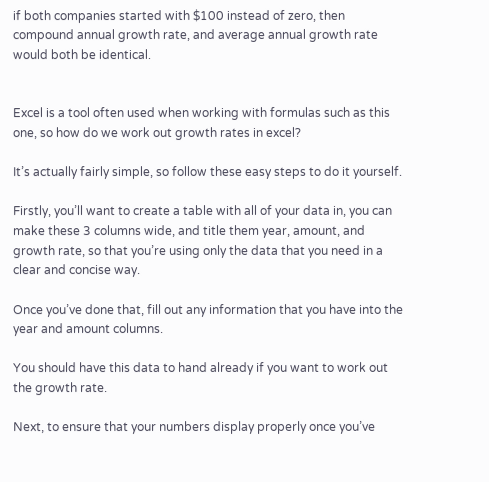if both companies started with $100 instead of zero, then compound annual growth rate, and average annual growth rate would both be identical.


Excel is a tool often used when working with formulas such as this one, so how do we work out growth rates in excel?

It’s actually fairly simple, so follow these easy steps to do it yourself.

Firstly, you’ll want to create a table with all of your data in, you can make these 3 columns wide, and title them year, amount, and growth rate, so that you’re using only the data that you need in a clear and concise way.

Once you’ve done that, fill out any information that you have into the year and amount columns.

You should have this data to hand already if you want to work out the growth rate.

Next, to ensure that your numbers display properly once you’ve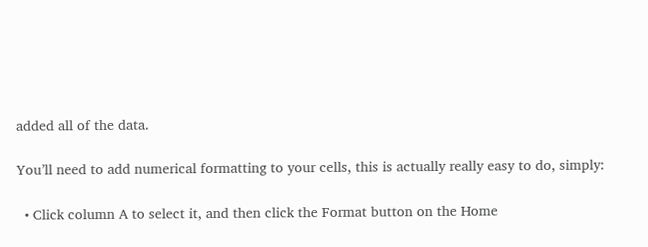added all of the data.

You’ll need to add numerical formatting to your cells, this is actually really easy to do, simply:

  • Click column A to select it, and then click the Format button on the Home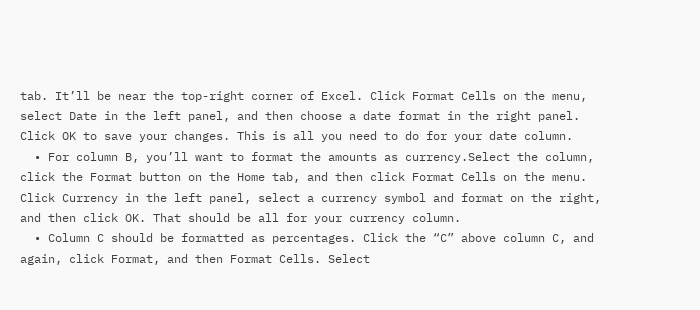tab. It’ll be near the top-right corner of Excel. Click Format Cells on the menu, select Date in the left panel, and then choose a date format in the right panel. Click OK to save your changes. This is all you need to do for your date column.
  • For column B, you’ll want to format the amounts as currency.Select the column, click the Format button on the Home tab, and then click Format Cells on the menu. Click Currency in the left panel, select a currency symbol and format on the right, and then click OK. That should be all for your currency column.
  • Column C should be formatted as percentages. Click the “C” above column C, and again, click Format, and then Format Cells. Select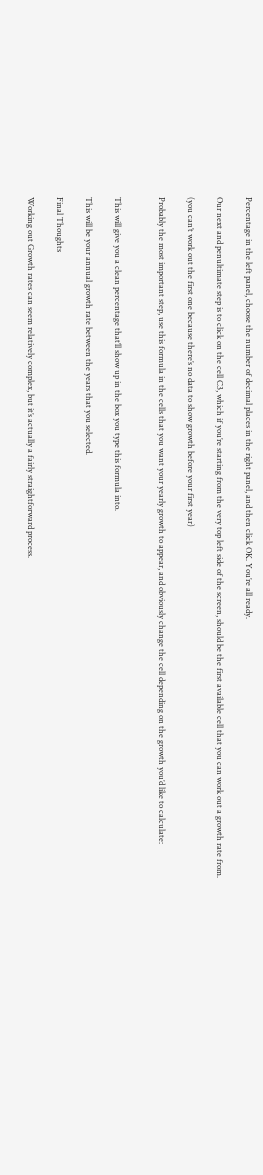Percentage in the left panel, choose the number of decimal places in the right panel, and then click OK. You’re all ready.

Our next and penultimate step is to click on the cell C3, which if you’re starting from the very top left side of the screen, should be the first available cell that you can work out a growth rate from.

(you can’t work out the first one because there’s no data to show growth before your first year)

Probably the most important step, use this formula in the cells that you want your yearly growth to appear, and obviously change the cell depending on the growth you’d like to calculate:


This will give you a clean percentage that’ll show up in the box you type this formula into.

This will be your annual growth rate between the years that you selected.

Final Thoughts

Working out Growth rates can seem relatively complex, but it’s actually a fairly straightforward process.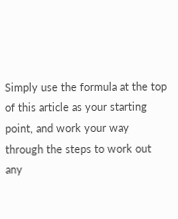Simply use the formula at the top of this article as your starting point, and work your way through the steps to work out any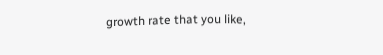growth rate that you like,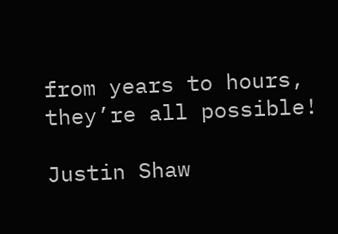from years to hours, they’re all possible!

Justin Shaw